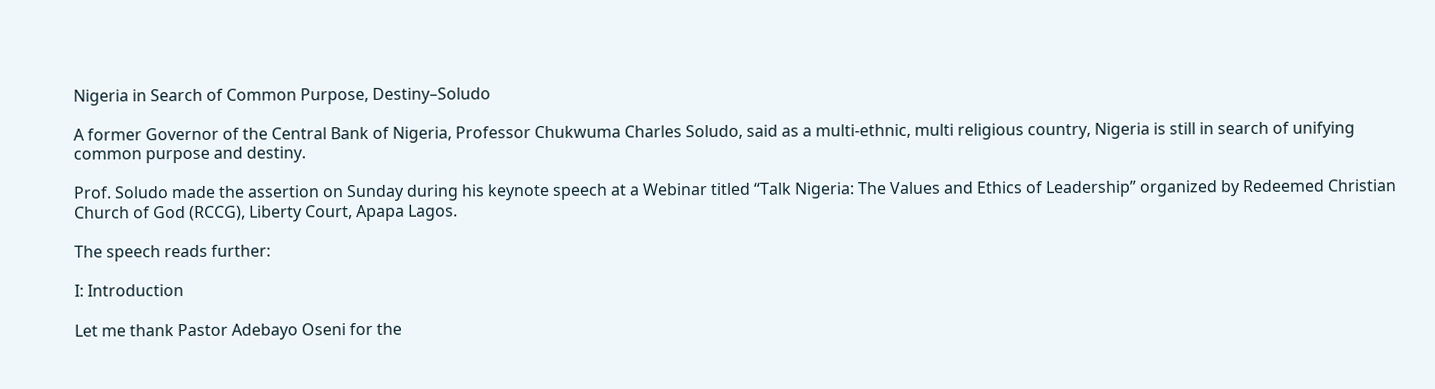Nigeria in Search of Common Purpose, Destiny–Soludo

A former Governor of the Central Bank of Nigeria, Professor Chukwuma Charles Soludo, said as a multi-ethnic, multi religious country, Nigeria is still in search of unifying common purpose and destiny.

Prof. Soludo made the assertion on Sunday during his keynote speech at a Webinar titled “Talk Nigeria: The Values and Ethics of Leadership” organized by Redeemed Christian Church of God (RCCG), Liberty Court, Apapa Lagos.

The speech reads further:

I: Introduction

Let me thank Pastor Adebayo Oseni for the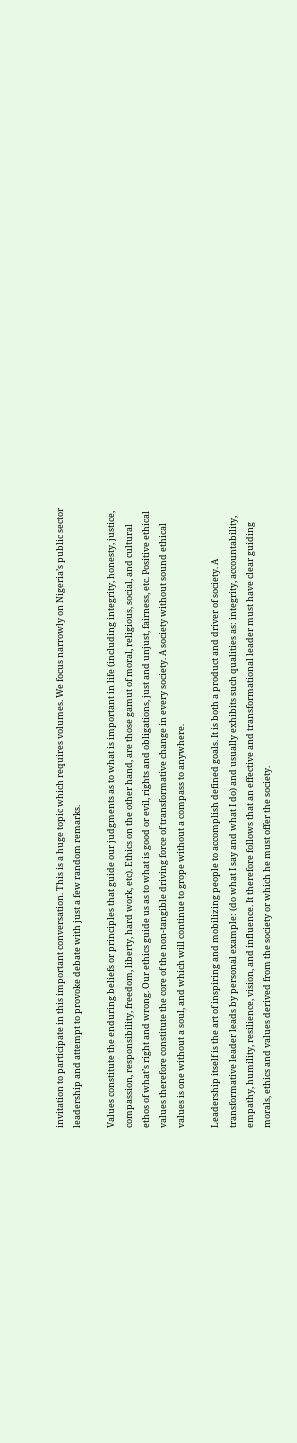invitation to participate in this important conversation. This is a huge topic which requires volumes. We focus narrowly on Nigeria’s public sector leadership and attempt to provoke debate with just a few random remarks.

Values constitute the enduring beliefs or principles that guide our judgments as to what is important in life (including integrity, honesty, justice, compassion, responsibility, freedom, liberty, hard work, etc). Ethics on the other hand, are those gamut of moral, religious, social, and cultural ethos of what’s right and wrong. Our ethics guide us as to what is good or evil, rights and obligations, just and unjust, fairness, etc. Positive ethical values therefore constitute the core of the non-tangible driving force of transformative change in every society. A society without sound ethical values is one without a soul, and which will continue to grope without a compass to anywhere.

Leadership itself is the art of inspiring and mobilizing people to accomplish defined goals. It is both a product and driver of society. A transformative leader leads by personal example: (do what I say and what I do) and usually exhibits such qualities as: integrity, accountability, empathy, humility, resilience, vision, and influence. It therefore follows that an effective and transformational leader must have clear guiding morals, ethics and values derived from the society or which he must offer the society.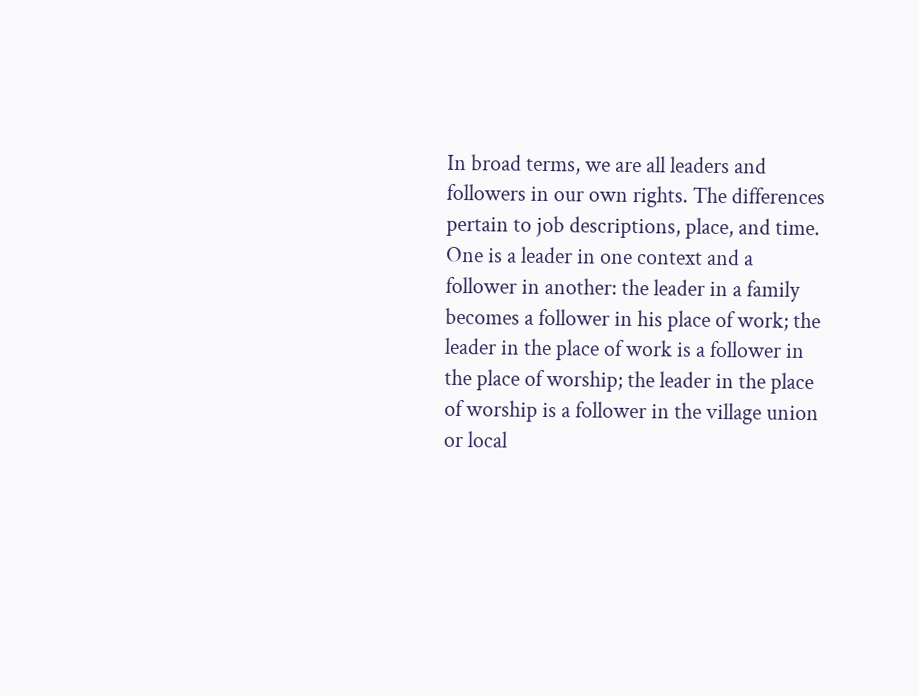In broad terms, we are all leaders and followers in our own rights. The differences pertain to job descriptions, place, and time. One is a leader in one context and a follower in another: the leader in a family becomes a follower in his place of work; the leader in the place of work is a follower in the place of worship; the leader in the place of worship is a follower in the village union or local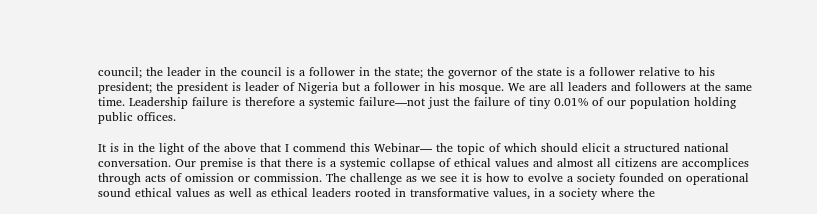council; the leader in the council is a follower in the state; the governor of the state is a follower relative to his president; the president is leader of Nigeria but a follower in his mosque. We are all leaders and followers at the same time. Leadership failure is therefore a systemic failure—not just the failure of tiny 0.01% of our population holding public offices.

It is in the light of the above that I commend this Webinar— the topic of which should elicit a structured national conversation. Our premise is that there is a systemic collapse of ethical values and almost all citizens are accomplices through acts of omission or commission. The challenge as we see it is how to evolve a society founded on operational sound ethical values as well as ethical leaders rooted in transformative values, in a society where the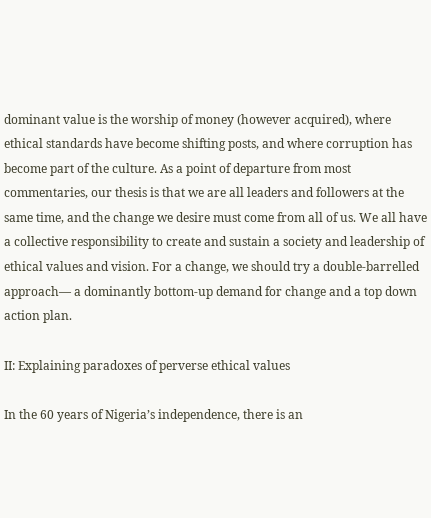dominant value is the worship of money (however acquired), where ethical standards have become shifting posts, and where corruption has become part of the culture. As a point of departure from most commentaries, our thesis is that we are all leaders and followers at the same time, and the change we desire must come from all of us. We all have a collective responsibility to create and sustain a society and leadership of ethical values and vision. For a change, we should try a double-barrelled approach— a dominantly bottom-up demand for change and a top down action plan.

II: Explaining paradoxes of perverse ethical values

In the 60 years of Nigeria’s independence, there is an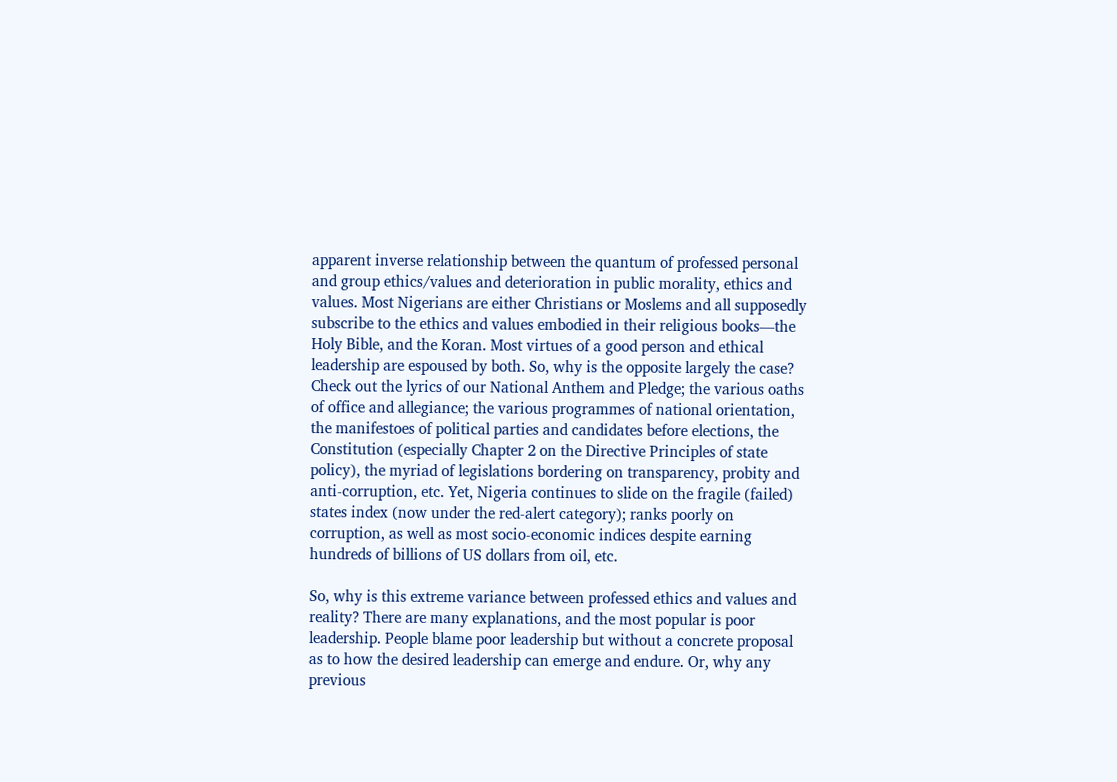apparent inverse relationship between the quantum of professed personal and group ethics/values and deterioration in public morality, ethics and values. Most Nigerians are either Christians or Moslems and all supposedly subscribe to the ethics and values embodied in their religious books—the Holy Bible, and the Koran. Most virtues of a good person and ethical leadership are espoused by both. So, why is the opposite largely the case? Check out the lyrics of our National Anthem and Pledge; the various oaths of office and allegiance; the various programmes of national orientation, the manifestoes of political parties and candidates before elections, the Constitution (especially Chapter 2 on the Directive Principles of state policy), the myriad of legislations bordering on transparency, probity and anti-corruption, etc. Yet, Nigeria continues to slide on the fragile (failed) states index (now under the red-alert category); ranks poorly on corruption, as well as most socio-economic indices despite earning hundreds of billions of US dollars from oil, etc.

So, why is this extreme variance between professed ethics and values and reality? There are many explanations, and the most popular is poor leadership. People blame poor leadership but without a concrete proposal as to how the desired leadership can emerge and endure. Or, why any previous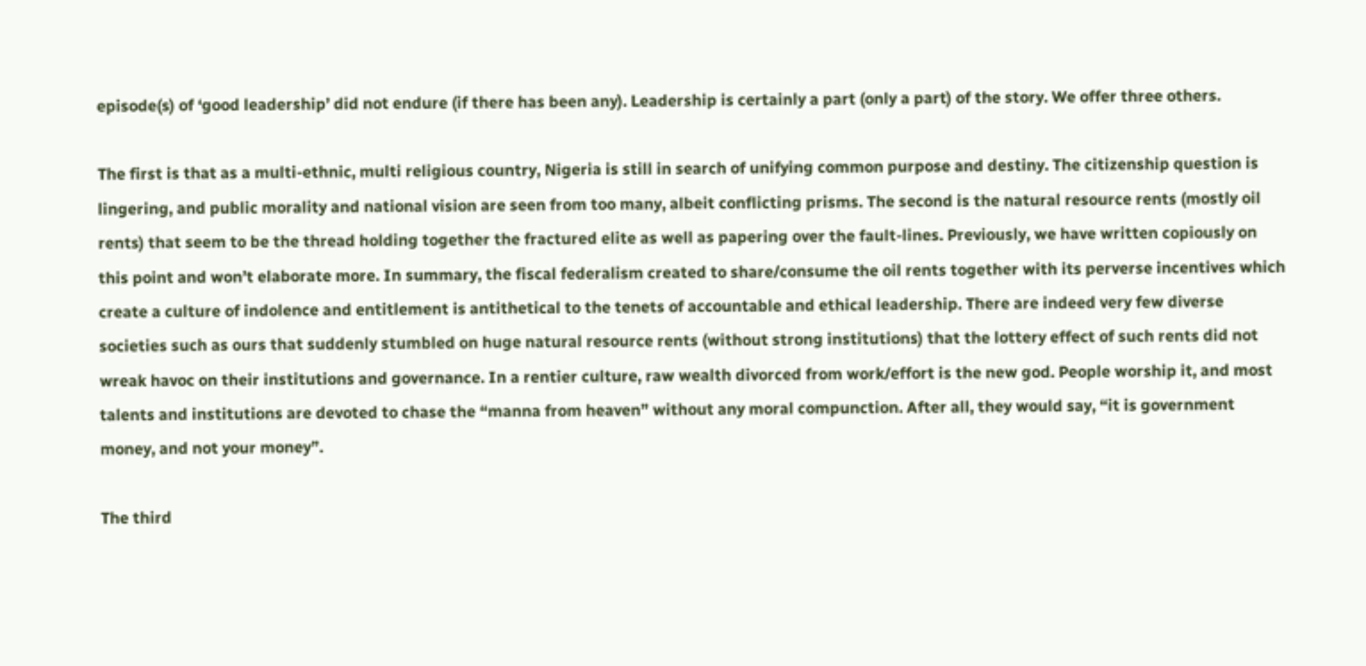episode(s) of ‘good leadership’ did not endure (if there has been any). Leadership is certainly a part (only a part) of the story. We offer three others.

The first is that as a multi-ethnic, multi religious country, Nigeria is still in search of unifying common purpose and destiny. The citizenship question is lingering, and public morality and national vision are seen from too many, albeit conflicting prisms. The second is the natural resource rents (mostly oil rents) that seem to be the thread holding together the fractured elite as well as papering over the fault-lines. Previously, we have written copiously on this point and won’t elaborate more. In summary, the fiscal federalism created to share/consume the oil rents together with its perverse incentives which create a culture of indolence and entitlement is antithetical to the tenets of accountable and ethical leadership. There are indeed very few diverse societies such as ours that suddenly stumbled on huge natural resource rents (without strong institutions) that the lottery effect of such rents did not wreak havoc on their institutions and governance. In a rentier culture, raw wealth divorced from work/effort is the new god. People worship it, and most talents and institutions are devoted to chase the “manna from heaven” without any moral compunction. After all, they would say, “it is government money, and not your money”.

The third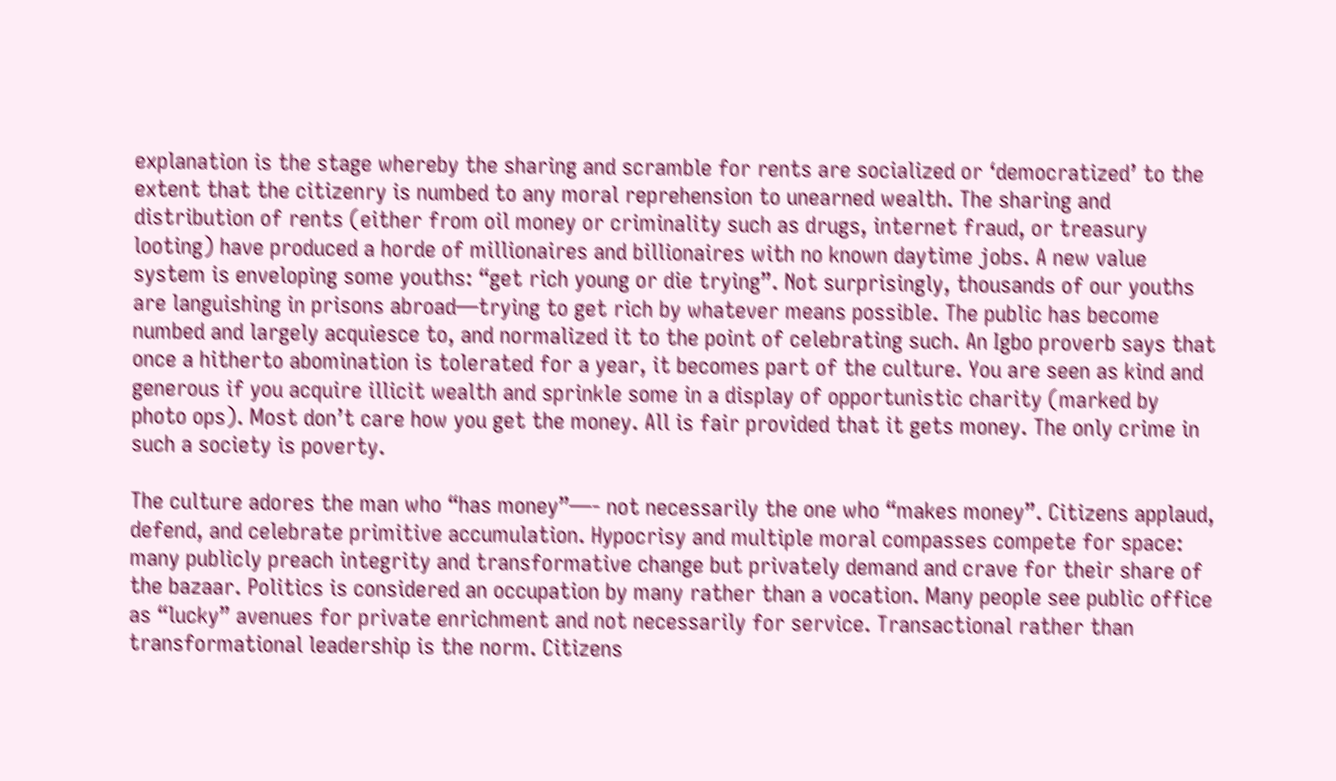explanation is the stage whereby the sharing and scramble for rents are socialized or ‘democratized’ to the extent that the citizenry is numbed to any moral reprehension to unearned wealth. The sharing and distribution of rents (either from oil money or criminality such as drugs, internet fraud, or treasury looting) have produced a horde of millionaires and billionaires with no known daytime jobs. A new value system is enveloping some youths: “get rich young or die trying”. Not surprisingly, thousands of our youths are languishing in prisons abroad—trying to get rich by whatever means possible. The public has become numbed and largely acquiesce to, and normalized it to the point of celebrating such. An Igbo proverb says that once a hitherto abomination is tolerated for a year, it becomes part of the culture. You are seen as kind and generous if you acquire illicit wealth and sprinkle some in a display of opportunistic charity (marked by photo ops). Most don’t care how you get the money. All is fair provided that it gets money. The only crime in such a society is poverty.

The culture adores the man who “has money”—- not necessarily the one who “makes money”. Citizens applaud, defend, and celebrate primitive accumulation. Hypocrisy and multiple moral compasses compete for space: many publicly preach integrity and transformative change but privately demand and crave for their share of the bazaar. Politics is considered an occupation by many rather than a vocation. Many people see public office as “lucky” avenues for private enrichment and not necessarily for service. Transactional rather than transformational leadership is the norm. Citizens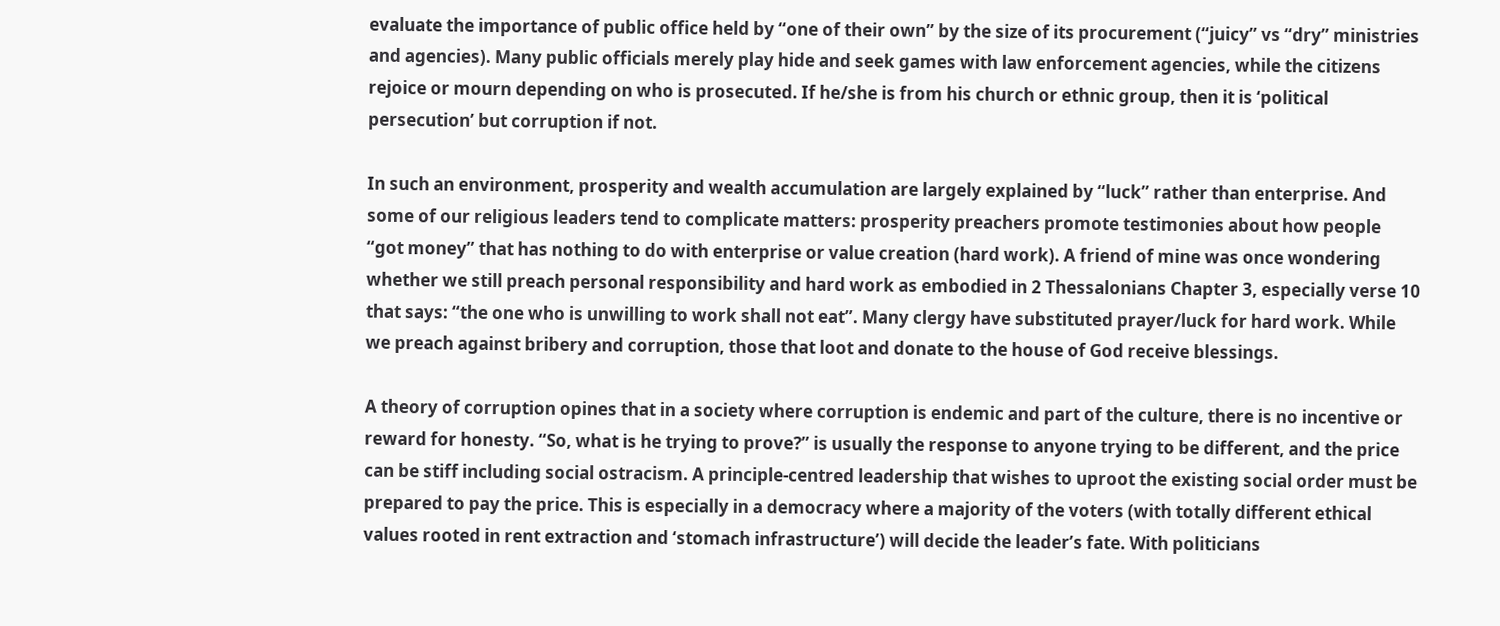evaluate the importance of public office held by “one of their own” by the size of its procurement (“juicy” vs “dry” ministries and agencies). Many public officials merely play hide and seek games with law enforcement agencies, while the citizens rejoice or mourn depending on who is prosecuted. If he/she is from his church or ethnic group, then it is ‘political persecution’ but corruption if not.

In such an environment, prosperity and wealth accumulation are largely explained by “luck” rather than enterprise. And some of our religious leaders tend to complicate matters: prosperity preachers promote testimonies about how people “got money” that has nothing to do with enterprise or value creation (hard work). A friend of mine was once wondering whether we still preach personal responsibility and hard work as embodied in 2 Thessalonians Chapter 3, especially verse 10 that says: “the one who is unwilling to work shall not eat”. Many clergy have substituted prayer/luck for hard work. While we preach against bribery and corruption, those that loot and donate to the house of God receive blessings.

A theory of corruption opines that in a society where corruption is endemic and part of the culture, there is no incentive or reward for honesty. “So, what is he trying to prove?” is usually the response to anyone trying to be different, and the price can be stiff including social ostracism. A principle-centred leadership that wishes to uproot the existing social order must be prepared to pay the price. This is especially in a democracy where a majority of the voters (with totally different ethical values rooted in rent extraction and ‘stomach infrastructure’) will decide the leader’s fate. With politicians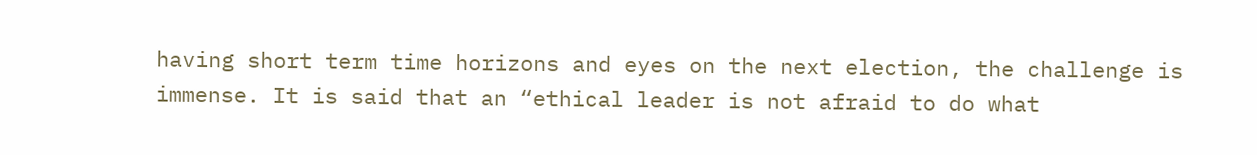having short term time horizons and eyes on the next election, the challenge is immense. It is said that an “ethical leader is not afraid to do what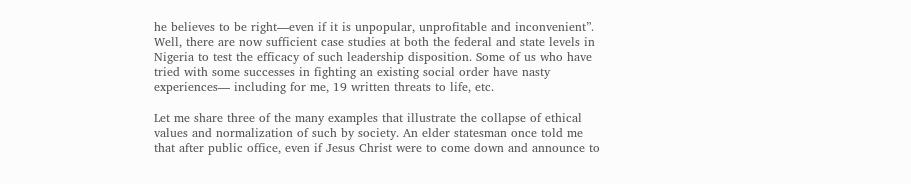he believes to be right—even if it is unpopular, unprofitable and inconvenient”. Well, there are now sufficient case studies at both the federal and state levels in Nigeria to test the efficacy of such leadership disposition. Some of us who have tried with some successes in fighting an existing social order have nasty experiences— including for me, 19 written threats to life, etc.

Let me share three of the many examples that illustrate the collapse of ethical values and normalization of such by society. An elder statesman once told me that after public office, even if Jesus Christ were to come down and announce to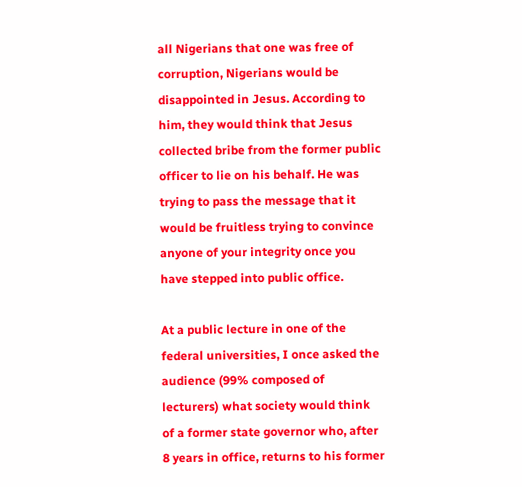all Nigerians that one was free of corruption, Nigerians would be disappointed in Jesus. According to him, they would think that Jesus collected bribe from the former public officer to lie on his behalf. He was trying to pass the message that it would be fruitless trying to convince anyone of your integrity once you have stepped into public office.

At a public lecture in one of the federal universities, I once asked the audience (99% composed of lecturers) what society would think of a former state governor who, after 8 years in office, returns to his former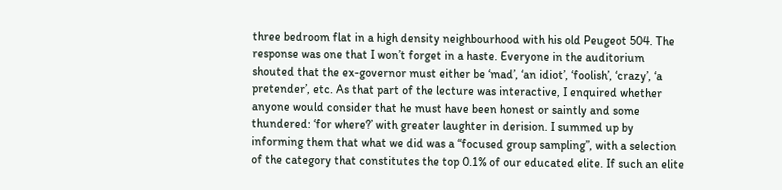three bedroom flat in a high density neighbourhood with his old Peugeot 504. The response was one that I won’t forget in a haste. Everyone in the auditorium shouted that the ex-governor must either be ‘mad’, ‘an idiot’, ‘foolish’, ‘crazy’, ‘a pretender’, etc. As that part of the lecture was interactive, I enquired whether anyone would consider that he must have been honest or saintly and some thundered: ‘for where?’ with greater laughter in derision. I summed up by informing them that what we did was a “focused group sampling”, with a selection of the category that constitutes the top 0.1% of our educated elite. If such an elite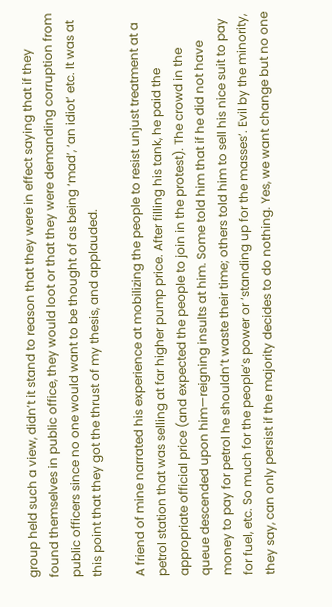group held such a view, didn’t it stand to reason that they were in effect saying that if they found themselves in public office, they would loot or that they were demanding corruption from public officers since no one would want to be thought of as being ‘mad’, ‘an idiot’ etc. It was at this point that they got the thrust of my thesis, and applauded.

A friend of mine narrated his experience at mobilizing the people to resist unjust treatment at a petrol station that was selling at far higher pump price. After filling his tank, he paid the appropriate official price (and expected the people to join in the protest). The crowd in the queue descended upon him—reigning insults at him. Some told him that if he did not have money to pay for petrol he shouldn’t waste their time; others told him to sell his nice suit to pay for fuel, etc. So much for the people’s power or ‘standing up for the masses’. Evil by the minority, they say, can only persist if the majority decides to do nothing. Yes, we want change but no one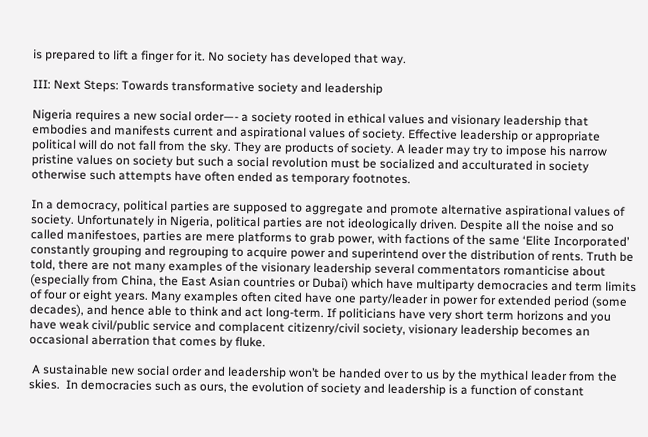is prepared to lift a finger for it. No society has developed that way.

III: Next Steps: Towards transformative society and leadership

Nigeria requires a new social order—- a society rooted in ethical values and visionary leadership that embodies and manifests current and aspirational values of society. Effective leadership or appropriate political will do not fall from the sky. They are products of society. A leader may try to impose his narrow pristine values on society but such a social revolution must be socialized and acculturated in society otherwise such attempts have often ended as temporary footnotes.

In a democracy, political parties are supposed to aggregate and promote alternative aspirational values of society. Unfortunately in Nigeria, political parties are not ideologically driven. Despite all the noise and so called manifestoes, parties are mere platforms to grab power, with factions of the same ‘Elite Incorporated’ constantly grouping and regrouping to acquire power and superintend over the distribution of rents. Truth be told, there are not many examples of the visionary leadership several commentators romanticise about (especially from China, the East Asian countries or Dubai) which have multiparty democracies and term limits of four or eight years. Many examples often cited have one party/leader in power for extended period (some decades), and hence able to think and act long-term. If politicians have very short term horizons and you have weak civil/public service and complacent citizenry/civil society, visionary leadership becomes an occasional aberration that comes by fluke.

 A sustainable new social order and leadership won’t be handed over to us by the mythical leader from the skies.  In democracies such as ours, the evolution of society and leadership is a function of constant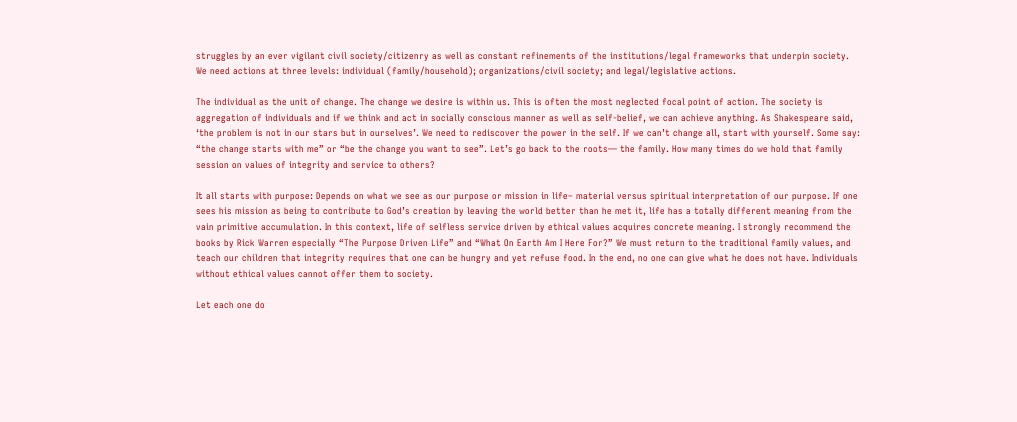struggles by an ever vigilant civil society/citizenry as well as constant refinements of the institutions/legal frameworks that underpin society. We need actions at three levels: individual (family/household); organizations/civil society; and legal/legislative actions.

The individual as the unit of change. The change we desire is within us. This is often the most neglected focal point of action. The society is aggregation of individuals and if we think and act in socially conscious manner as well as self-belief, we can achieve anything. As Shakespeare said, ‘the problem is not in our stars but in ourselves’. We need to rediscover the power in the self. If we can’t change all, start with yourself. Some say: “the change starts with me” or “be the change you want to see”. Let’s go back to the roots— the family. How many times do we hold that family session on values of integrity and service to others?

It all starts with purpose: Depends on what we see as our purpose or mission in life– material versus spiritual interpretation of our purpose. If one sees his mission as being to contribute to God’s creation by leaving the world better than he met it, life has a totally different meaning from the vain primitive accumulation. In this context, life of selfless service driven by ethical values acquires concrete meaning. I strongly recommend the books by Rick Warren especially “The Purpose Driven Life” and “What On Earth Am I Here For?” We must return to the traditional family values, and teach our children that integrity requires that one can be hungry and yet refuse food. In the end, no one can give what he does not have. Individuals without ethical values cannot offer them to society.

Let each one do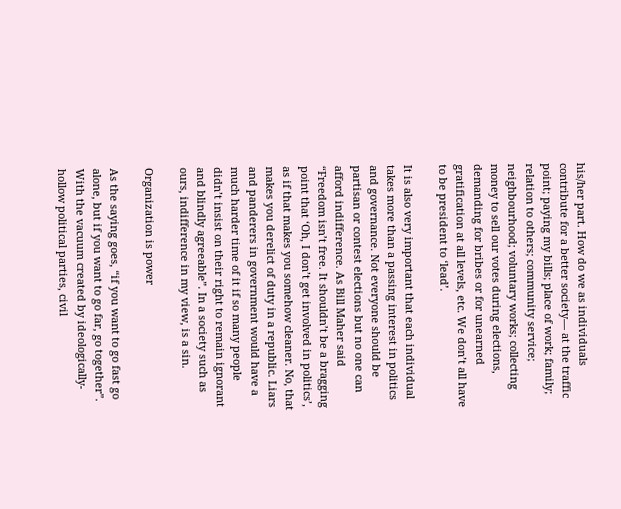his/her part. How do we as individuals contribute for a better society— at the traffic point; paying my bills; place of work; family; relation to others; community service; neighbourhood; voluntary works; collecting money to sell our votes during elections, demanding for bribes or for unearned gratification at all levels, etc. We don’t all have to be president to ‘lead’.

It is also very important that each individual takes more than a passing interest in politics and governance. Not everyone should be partisan or contest elections but no one can afford indifference. As Bill Maher said “Freedom isn’t free. It shouldn’t be a bragging point that ‘Oh, I don’t get involved in politics’, as if that makes you somehow cleaner. No, that makes you derelict of duty in a republic. Liars and panderers in government would have a much harder time of it if so many people didn’t insist on their right to remain ignorant and blindly agreeable”. In a society such as ours, indifference in my view, is a sin.

Organization is power

As the saying goes, “if you want to go fast go alone, but if you want to go far, go together”. With the vacuum created by ideologically-hollow political parties, civil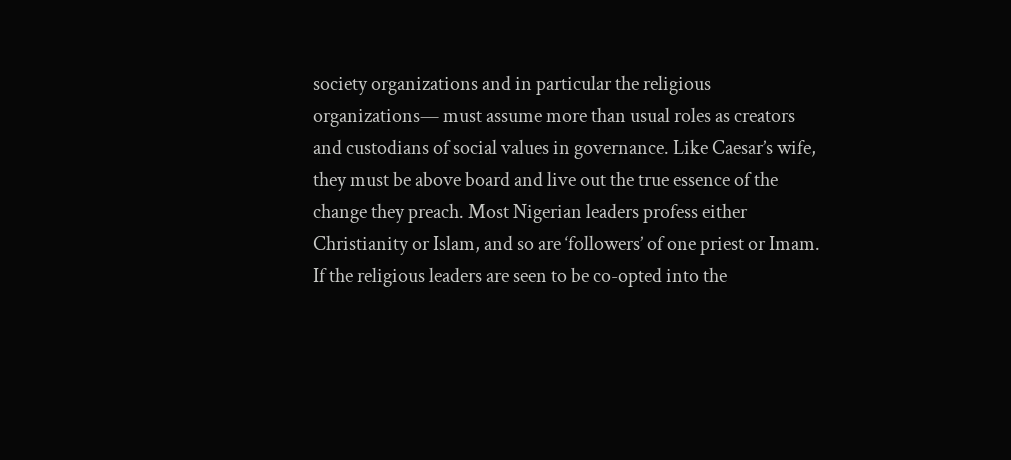society organizations and in particular the religious organizations— must assume more than usual roles as creators and custodians of social values in governance. Like Caesar’s wife, they must be above board and live out the true essence of the change they preach. Most Nigerian leaders profess either Christianity or Islam, and so are ‘followers’ of one priest or Imam. If the religious leaders are seen to be co-opted into the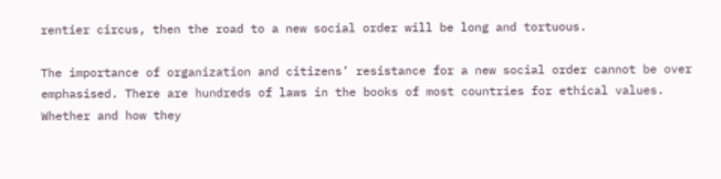rentier circus, then the road to a new social order will be long and tortuous.

The importance of organization and citizens’ resistance for a new social order cannot be over emphasised. There are hundreds of laws in the books of most countries for ethical values. Whether and how they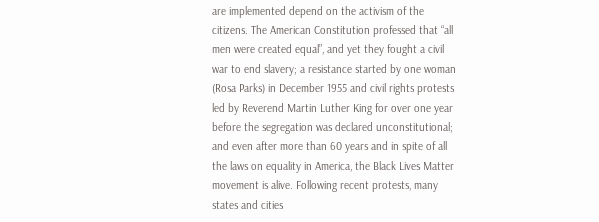are implemented depend on the activism of the citizens. The American Constitution professed that “all men were created equal”, and yet they fought a civil war to end slavery; a resistance started by one woman (Rosa Parks) in December 1955 and civil rights protests led by Reverend Martin Luther King for over one year before the segregation was declared unconstitutional; and even after more than 60 years and in spite of all the laws on equality in America, the Black Lives Matter movement is alive. Following recent protests, many states and cities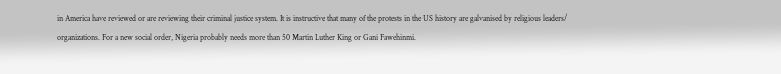in America have reviewed or are reviewing their criminal justice system. It is instructive that many of the protests in the US history are galvanised by religious leaders/ organizations. For a new social order, Nigeria probably needs more than 50 Martin Luther King or Gani Fawehinmi.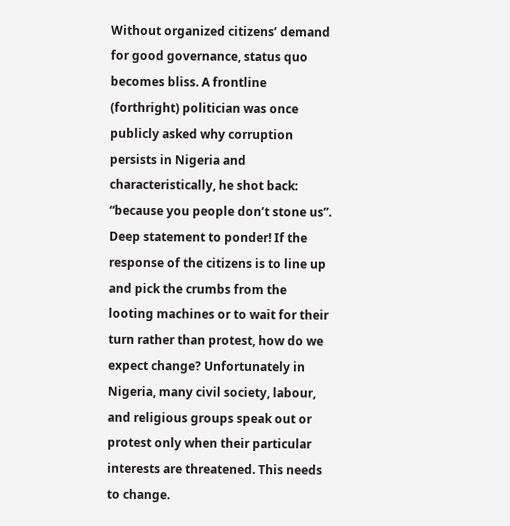Without organized citizens’ demand for good governance, status quo becomes bliss. A frontline (forthright) politician was once publicly asked why corruption persists in Nigeria and characteristically, he shot back: “because you people don’t stone us”. Deep statement to ponder! If the response of the citizens is to line up and pick the crumbs from the looting machines or to wait for their turn rather than protest, how do we expect change? Unfortunately in Nigeria, many civil society, labour, and religious groups speak out or protest only when their particular interests are threatened. This needs to change.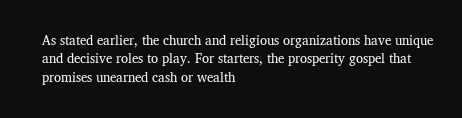As stated earlier, the church and religious organizations have unique and decisive roles to play. For starters, the prosperity gospel that promises unearned cash or wealth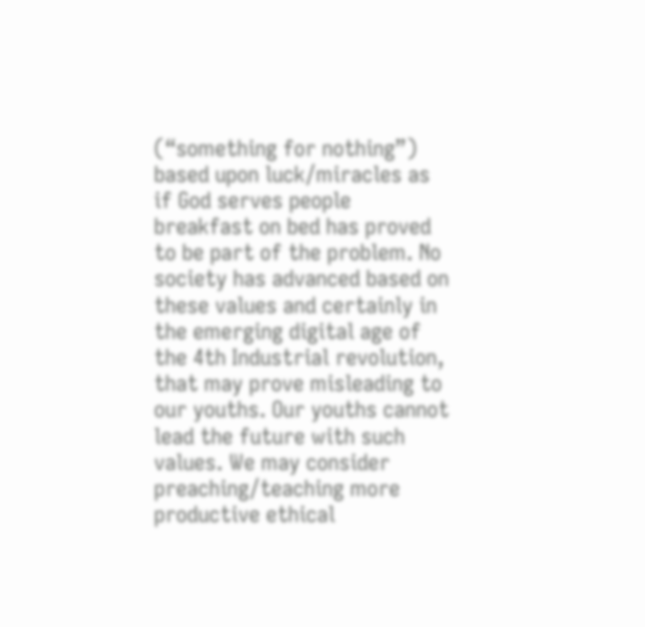(“something for nothing”) based upon luck/miracles as if God serves people breakfast on bed has proved to be part of the problem. No society has advanced based on these values and certainly in the emerging digital age of the 4th Industrial revolution, that may prove misleading to our youths. Our youths cannot lead the future with such values. We may consider preaching/teaching more productive ethical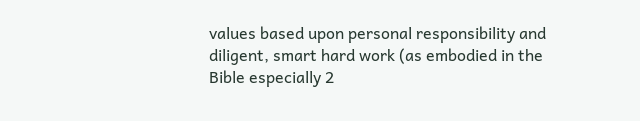values based upon personal responsibility and diligent, smart hard work (as embodied in the Bible especially 2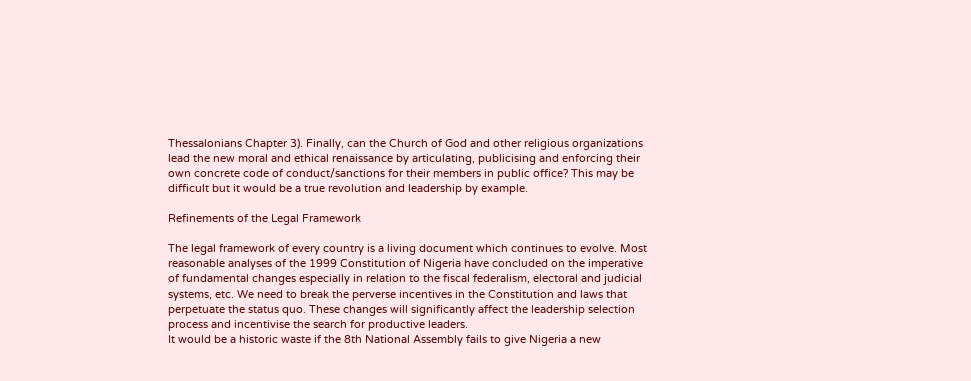Thessalonians Chapter 3). Finally, can the Church of God and other religious organizations lead the new moral and ethical renaissance by articulating, publicising and enforcing their own concrete code of conduct/sanctions for their members in public office? This may be difficult but it would be a true revolution and leadership by example.

Refinements of the Legal Framework

The legal framework of every country is a living document which continues to evolve. Most reasonable analyses of the 1999 Constitution of Nigeria have concluded on the imperative of fundamental changes especially in relation to the fiscal federalism, electoral and judicial systems, etc. We need to break the perverse incentives in the Constitution and laws that perpetuate the status quo. These changes will significantly affect the leadership selection process and incentivise the search for productive leaders.
It would be a historic waste if the 8th National Assembly fails to give Nigeria a new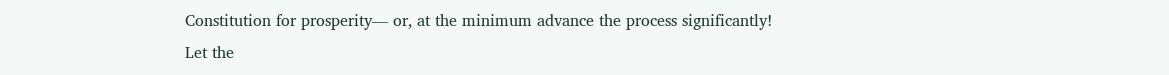Constitution for prosperity— or, at the minimum advance the process significantly!
Let the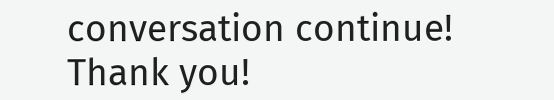conversation continue!
Thank you!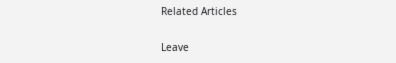Related Articles

Leave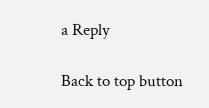a Reply

Back to top button